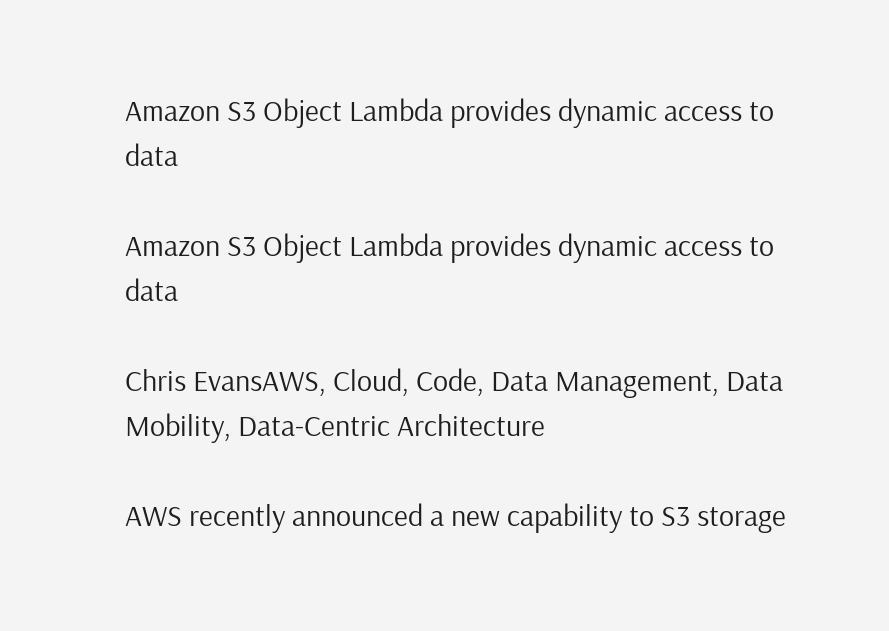Amazon S3 Object Lambda provides dynamic access to data

Amazon S3 Object Lambda provides dynamic access to data

Chris EvansAWS, Cloud, Code, Data Management, Data Mobility, Data-Centric Architecture

AWS recently announced a new capability to S3 storage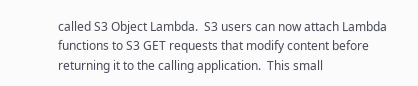called S3 Object Lambda.  S3 users can now attach Lambda functions to S3 GET requests that modify content before returning it to the calling application.  This small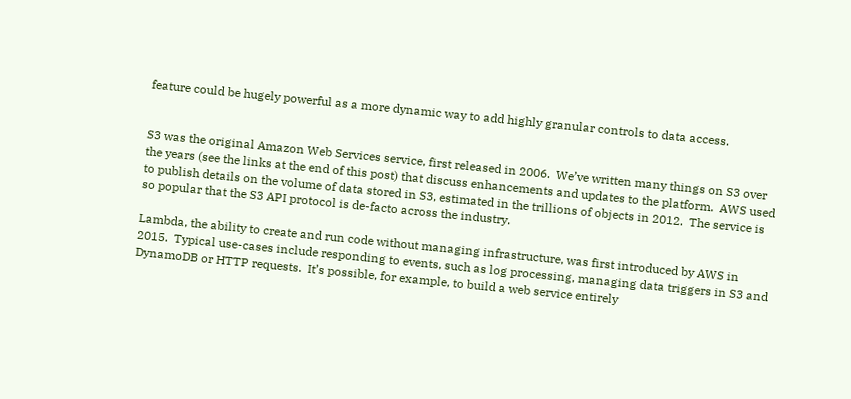feature could be hugely powerful as a more dynamic way to add highly granular controls to data access.


S3 was the original Amazon Web Services service, first released in 2006.  We’ve written many things on S3 over the years (see the links at the end of this post) that discuss enhancements and updates to the platform.  AWS used to publish details on the volume of data stored in S3, estimated in the trillions of objects in 2012.  The service is so popular that the S3 API protocol is de-facto across the industry.

Lambda, the ability to create and run code without managing infrastructure, was first introduced by AWS in 2015.  Typical use-cases include responding to events, such as log processing, managing data triggers in S3 and DynamoDB or HTTP requests.  It’s possible, for example, to build a web service entirely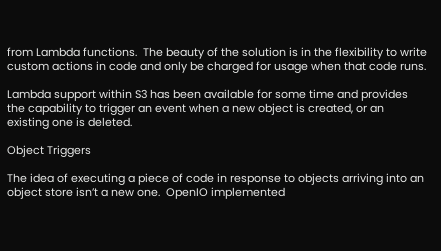from Lambda functions.  The beauty of the solution is in the flexibility to write custom actions in code and only be charged for usage when that code runs.

Lambda support within S3 has been available for some time and provides the capability to trigger an event when a new object is created, or an existing one is deleted.

Object Triggers

The idea of executing a piece of code in response to objects arriving into an object store isn’t a new one.  OpenIO implemented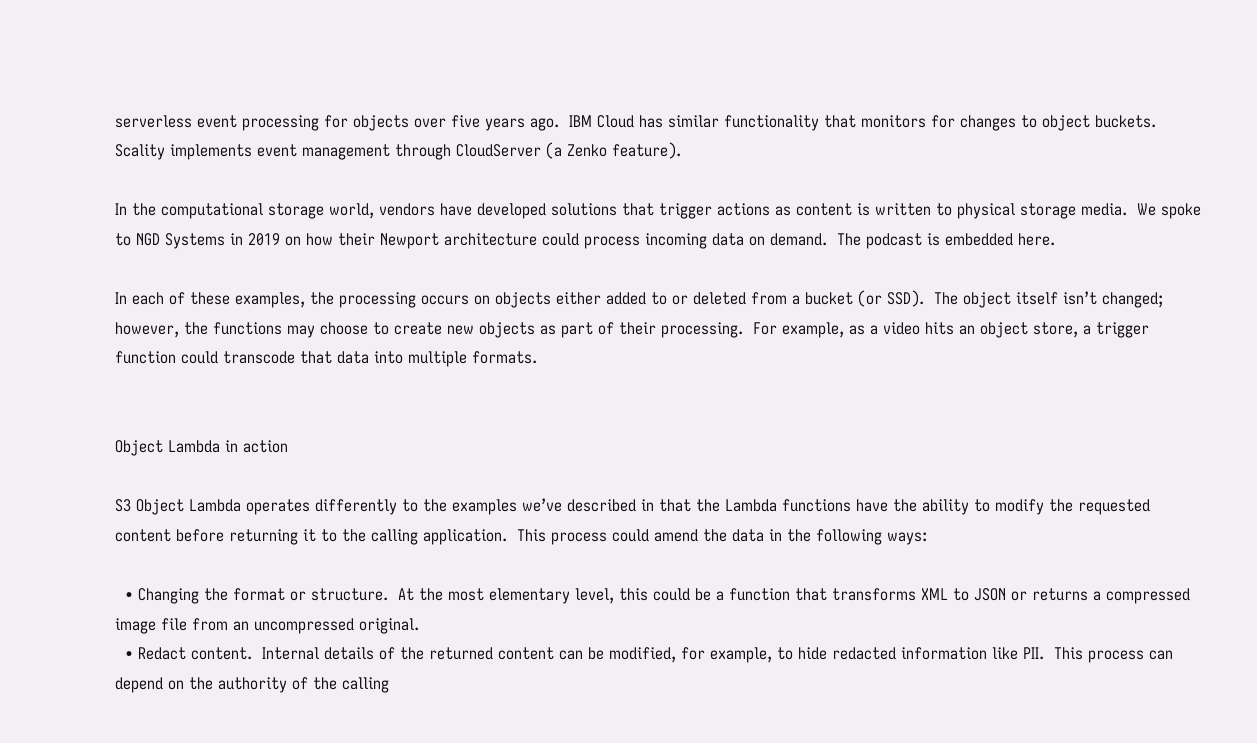serverless event processing for objects over five years ago.  IBM Cloud has similar functionality that monitors for changes to object buckets.  Scality implements event management through CloudServer (a Zenko feature).

In the computational storage world, vendors have developed solutions that trigger actions as content is written to physical storage media.  We spoke to NGD Systems in 2019 on how their Newport architecture could process incoming data on demand.  The podcast is embedded here.

In each of these examples, the processing occurs on objects either added to or deleted from a bucket (or SSD).  The object itself isn’t changed; however, the functions may choose to create new objects as part of their processing.  For example, as a video hits an object store, a trigger function could transcode that data into multiple formats.


Object Lambda in action

S3 Object Lambda operates differently to the examples we’ve described in that the Lambda functions have the ability to modify the requested content before returning it to the calling application.  This process could amend the data in the following ways:

  • Changing the format or structure.  At the most elementary level, this could be a function that transforms XML to JSON or returns a compressed image file from an uncompressed original.
  • Redact content.  Internal details of the returned content can be modified, for example, to hide redacted information like PII.  This process can depend on the authority of the calling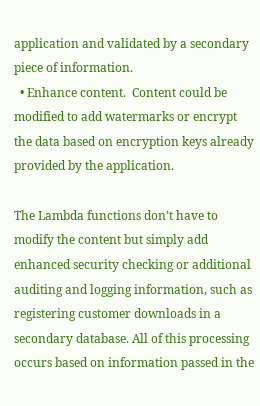application and validated by a secondary piece of information.
  • Enhance content.  Content could be modified to add watermarks or encrypt the data based on encryption keys already provided by the application.

The Lambda functions don’t have to modify the content but simply add enhanced security checking or additional auditing and logging information, such as registering customer downloads in a secondary database. All of this processing occurs based on information passed in the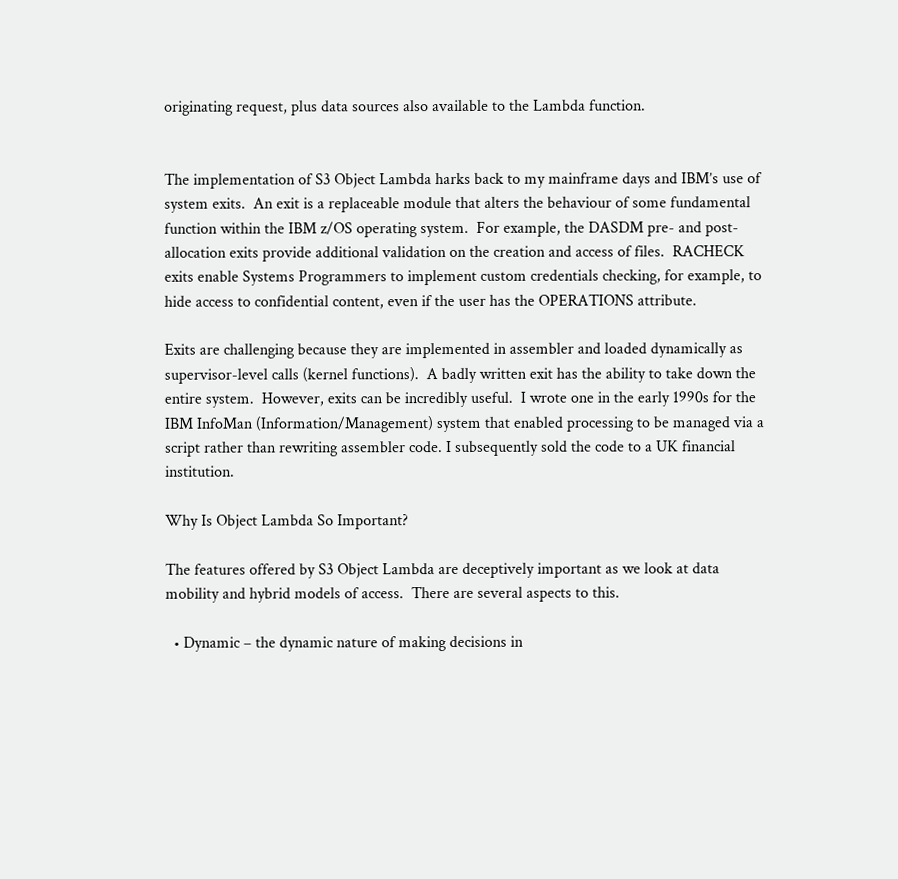originating request, plus data sources also available to the Lambda function.


The implementation of S3 Object Lambda harks back to my mainframe days and IBM’s use of system exits.  An exit is a replaceable module that alters the behaviour of some fundamental function within the IBM z/OS operating system.  For example, the DASDM pre- and post-allocation exits provide additional validation on the creation and access of files.  RACHECK exits enable Systems Programmers to implement custom credentials checking, for example, to hide access to confidential content, even if the user has the OPERATIONS attribute.

Exits are challenging because they are implemented in assembler and loaded dynamically as supervisor-level calls (kernel functions).  A badly written exit has the ability to take down the entire system.  However, exits can be incredibly useful.  I wrote one in the early 1990s for the IBM InfoMan (Information/Management) system that enabled processing to be managed via a script rather than rewriting assembler code. I subsequently sold the code to a UK financial institution.

Why Is Object Lambda So Important?

The features offered by S3 Object Lambda are deceptively important as we look at data mobility and hybrid models of access.  There are several aspects to this.

  • Dynamic – the dynamic nature of making decisions in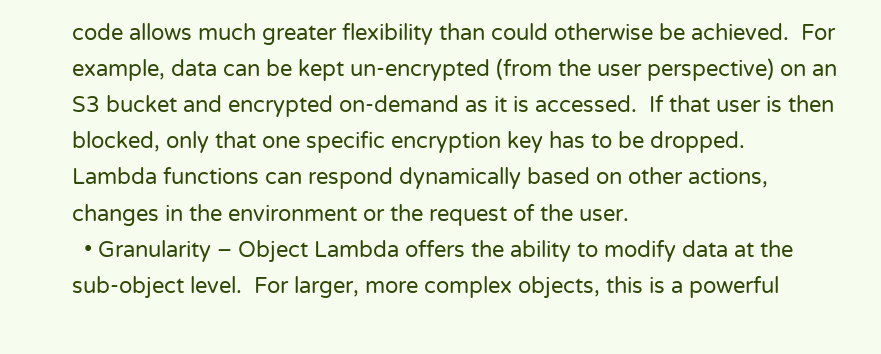code allows much greater flexibility than could otherwise be achieved.  For example, data can be kept un-encrypted (from the user perspective) on an S3 bucket and encrypted on-demand as it is accessed.  If that user is then blocked, only that one specific encryption key has to be dropped.  Lambda functions can respond dynamically based on other actions, changes in the environment or the request of the user.
  • Granularity – Object Lambda offers the ability to modify data at the sub-object level.  For larger, more complex objects, this is a powerful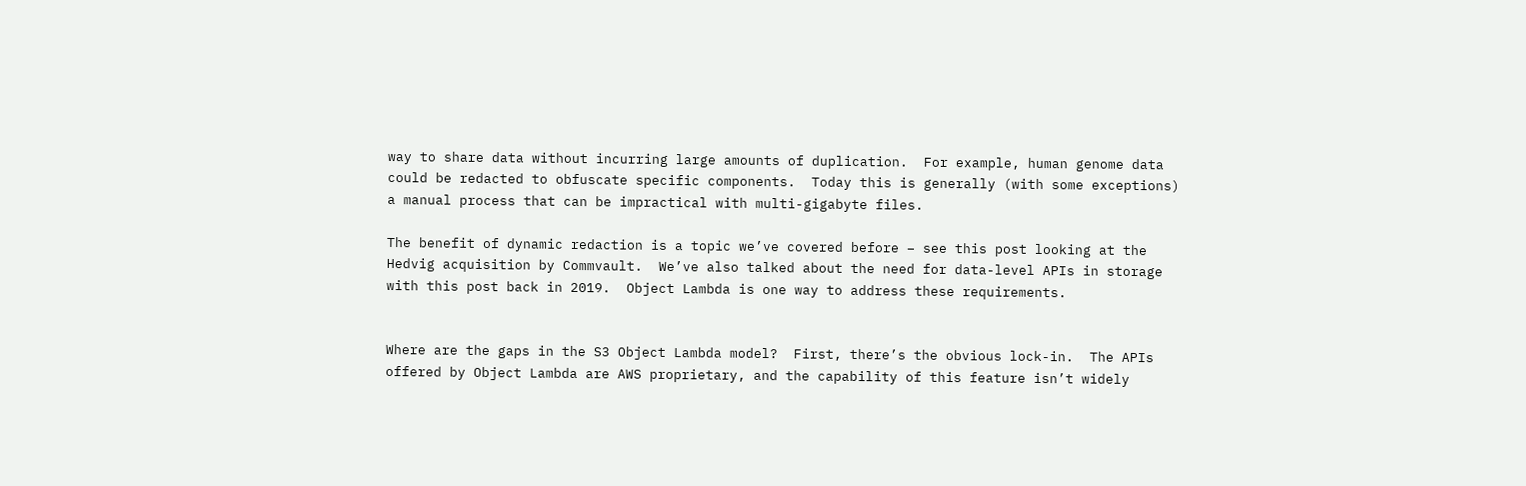way to share data without incurring large amounts of duplication.  For example, human genome data could be redacted to obfuscate specific components.  Today this is generally (with some exceptions) a manual process that can be impractical with multi-gigabyte files.

The benefit of dynamic redaction is a topic we’ve covered before – see this post looking at the Hedvig acquisition by Commvault.  We’ve also talked about the need for data-level APIs in storage with this post back in 2019.  Object Lambda is one way to address these requirements.


Where are the gaps in the S3 Object Lambda model?  First, there’s the obvious lock-in.  The APIs offered by Object Lambda are AWS proprietary, and the capability of this feature isn’t widely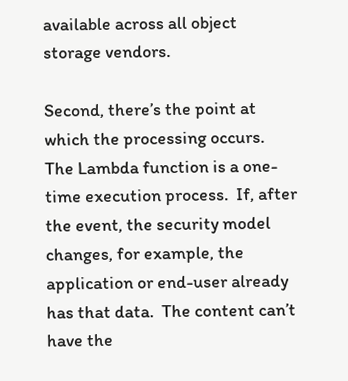available across all object storage vendors.

Second, there’s the point at which the processing occurs.  The Lambda function is a one-time execution process.  If, after the event, the security model changes, for example, the application or end-user already has that data.  The content can’t have the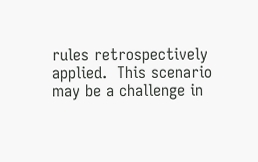rules retrospectively applied.  This scenario may be a challenge in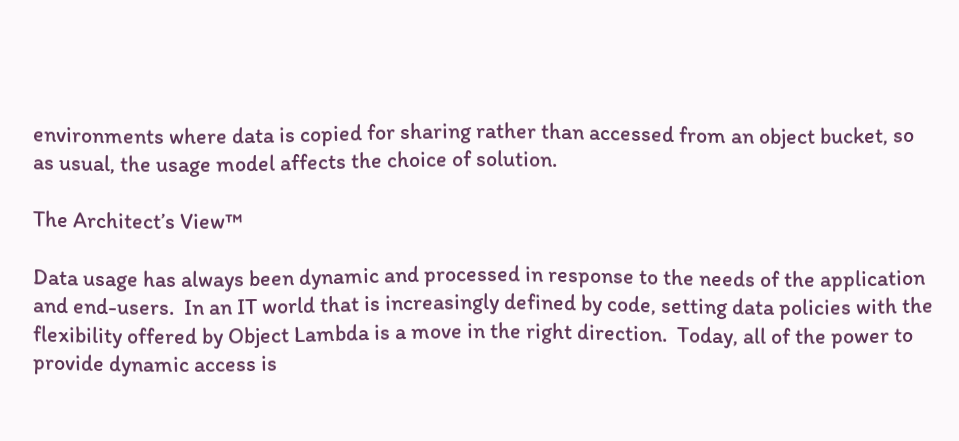environments where data is copied for sharing rather than accessed from an object bucket, so as usual, the usage model affects the choice of solution.

The Architect’s View™

Data usage has always been dynamic and processed in response to the needs of the application and end-users.  In an IT world that is increasingly defined by code, setting data policies with the flexibility offered by Object Lambda is a move in the right direction.  Today, all of the power to provide dynamic access is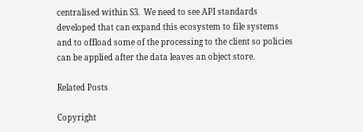centralised within S3.  We need to see API standards developed that can expand this ecosystem to file systems and to offload some of the processing to the client so policies can be applied after the data leaves an object store.

Related Posts

Copyright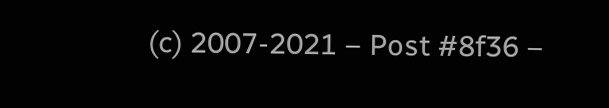(c) 2007-2021 – Post #8f36 –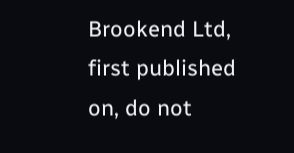Brookend Ltd, first published on, do not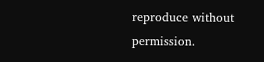reproduce without permission.